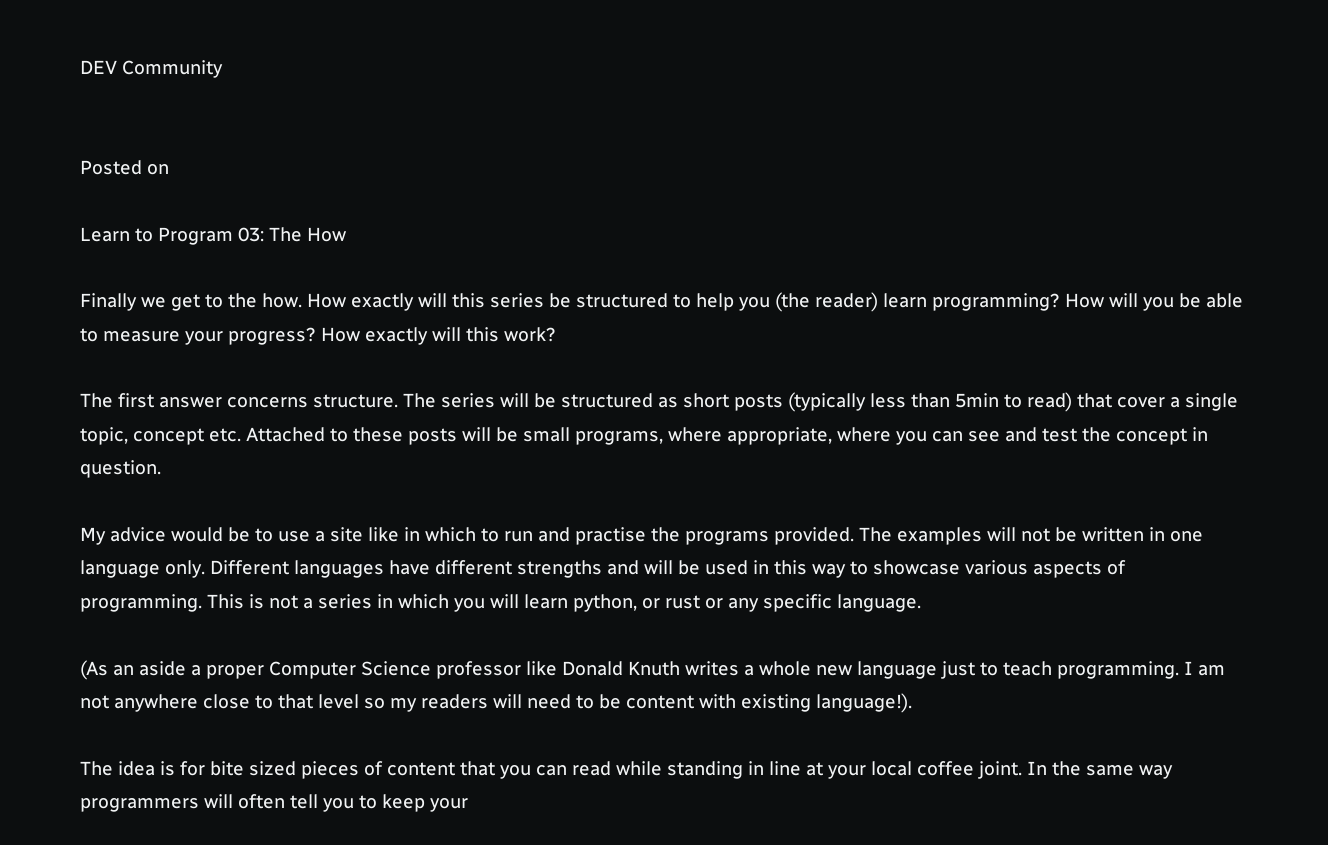DEV Community


Posted on

Learn to Program 03: The How

Finally we get to the how. How exactly will this series be structured to help you (the reader) learn programming? How will you be able to measure your progress? How exactly will this work?

The first answer concerns structure. The series will be structured as short posts (typically less than 5min to read) that cover a single topic, concept etc. Attached to these posts will be small programs, where appropriate, where you can see and test the concept in question.

My advice would be to use a site like in which to run and practise the programs provided. The examples will not be written in one language only. Different languages have different strengths and will be used in this way to showcase various aspects of programming. This is not a series in which you will learn python, or rust or any specific language.

(As an aside a proper Computer Science professor like Donald Knuth writes a whole new language just to teach programming. I am not anywhere close to that level so my readers will need to be content with existing language!).

The idea is for bite sized pieces of content that you can read while standing in line at your local coffee joint. In the same way programmers will often tell you to keep your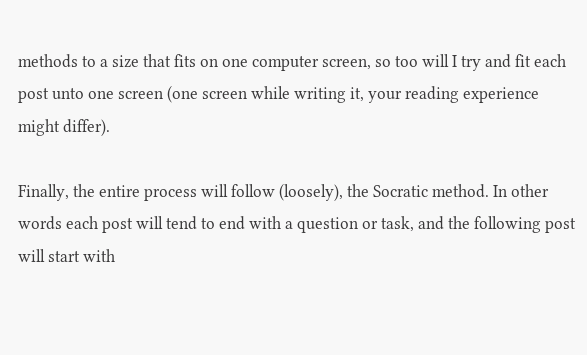methods to a size that fits on one computer screen, so too will I try and fit each post unto one screen (one screen while writing it, your reading experience might differ).

Finally, the entire process will follow (loosely), the Socratic method. In other words each post will tend to end with a question or task, and the following post will start with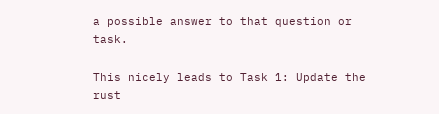a possible answer to that question or task.

This nicely leads to Task 1: Update the rust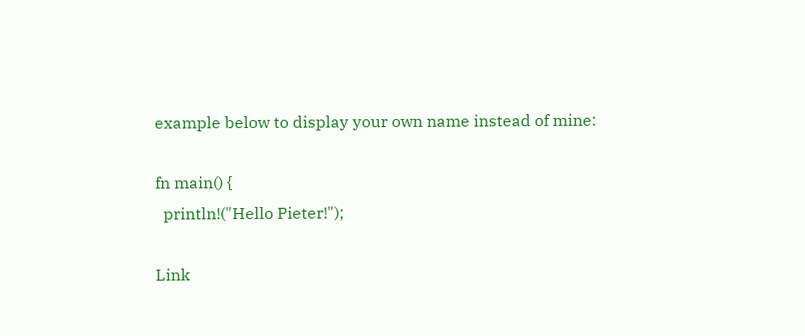example below to display your own name instead of mine:

fn main() {
  println!("Hello Pieter!");

Link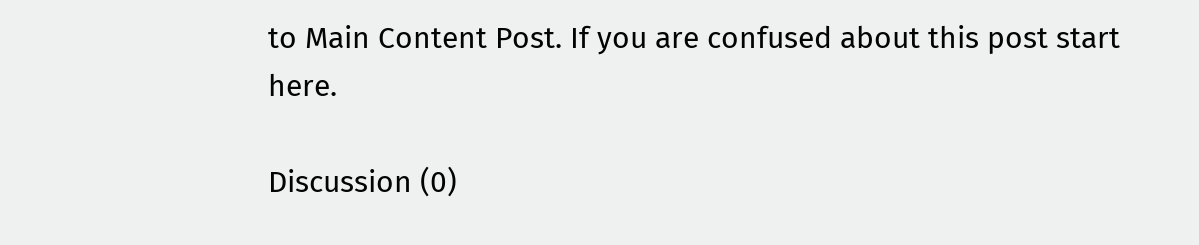to Main Content Post. If you are confused about this post start here.

Discussion (0)